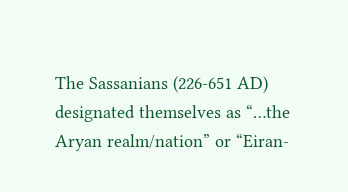The Sassanians (226-651 AD) designated themselves as “…the Aryan realm/nation” or “Eiran-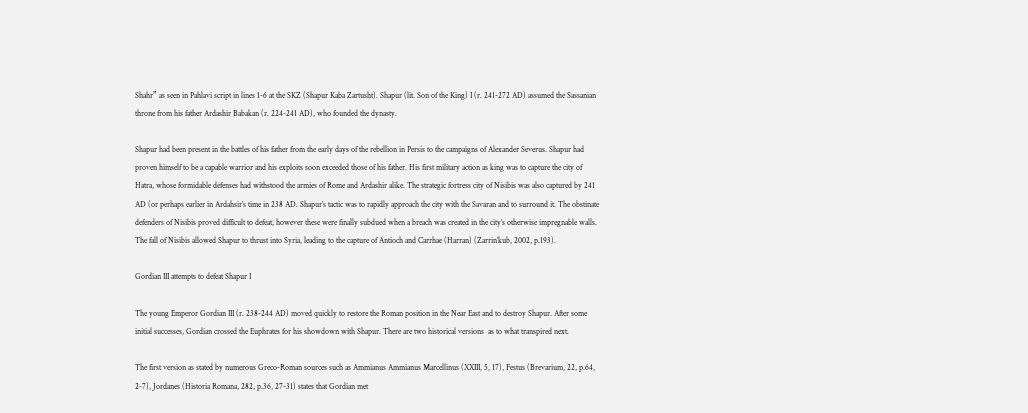Shahr” as seen in Pahlavi script in lines 1-6 at the SKZ (Shapur Kaba Zartusht). Shapur (lit. Son of the King) I (r. 241-272 AD) assumed the Sassanian throne from his father Ardashir Babakan (r. 224-241 AD), who founded the dynasty.

Shapur had been present in the battles of his father from the early days of the rebellion in Persis to the campaigns of Alexander Severus. Shapur had proven himself to be a capable warrior and his exploits soon exceeded those of his father. His first military action as king was to capture the city of Hatra, whose formidable defenses had withstood the armies of Rome and Ardashir alike. The strategic fortress city of Nisibis was also captured by 241 AD (or perhaps earlier in Ardahsir’s time in 238 AD. Shapur’s tactic was to rapidly approach the city with the Savaran and to surround it. The obstinate defenders of Nisibis proved difficult to defeat, however these were finally subdued when a breach was created in the city’s otherwise impregnable walls. The fall of Nisibis allowed Shapur to thrust into Syria, leading to the capture of Antioch and Carrhae (Harran) (Zarrin’kub, 2002, p.193).

Gordian III attempts to defeat Shapur I

The young Emperor Gordian III (r. 238-244 AD) moved quickly to restore the Roman position in the Near East and to destroy Shapur. After some initial successes, Gordian crossed the Euphrates for his showdown with Shapur. There are two historical versions  as to what transpired next.

The first version as stated by numerous Greco-Roman sources such as Ammianus Ammianus Marcellinus (XXIII, 5, 17), Festus (Brevarium, 22, p.64, 2-7), Jordanes (Historia Romana, 282, p.36, 27-31) states that Gordian met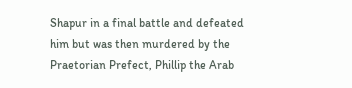Shapur in a final battle and defeated him but was then murdered by the Praetorian Prefect, Phillip the Arab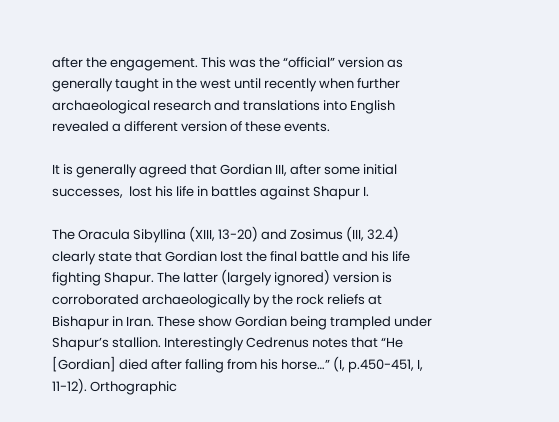after the engagement. This was the “official” version as generally taught in the west until recently when further archaeological research and translations into English revealed a different version of these events.

It is generally agreed that Gordian III, after some initial successes,  lost his life in battles against Shapur I.

The Oracula Sibyllina (XIII, 13-20) and Zosimus (III, 32.4) clearly state that Gordian lost the final battle and his life fighting Shapur. The latter (largely ignored) version is corroborated archaeologically by the rock reliefs at Bishapur in Iran. These show Gordian being trampled under Shapur’s stallion. Interestingly Cedrenus notes that “He [Gordian] died after falling from his horse…” (I, p.450-451, I, 11-12). Orthographic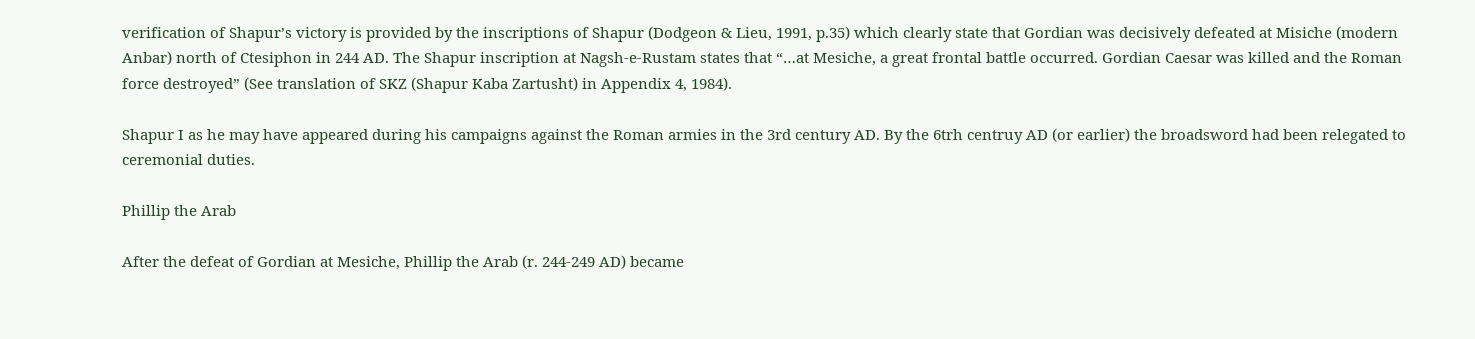verification of Shapur’s victory is provided by the inscriptions of Shapur (Dodgeon & Lieu, 1991, p.35) which clearly state that Gordian was decisively defeated at Misiche (modern Anbar) north of Ctesiphon in 244 AD. The Shapur inscription at Nagsh-e-Rustam states that “…at Mesiche, a great frontal battle occurred. Gordian Caesar was killed and the Roman force destroyed” (See translation of SKZ (Shapur Kaba Zartusht) in Appendix 4, 1984).

Shapur I as he may have appeared during his campaigns against the Roman armies in the 3rd century AD. By the 6trh centruy AD (or earlier) the broadsword had been relegated to ceremonial duties.

Phillip the Arab

After the defeat of Gordian at Mesiche, Phillip the Arab (r. 244-249 AD) became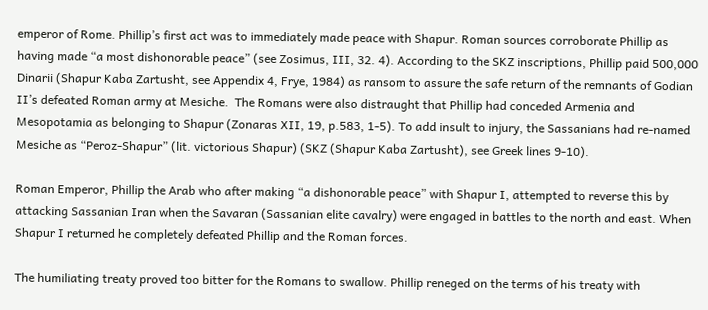emperor of Rome. Phillip’s first act was to immediately made peace with Shapur. Roman sources corroborate Phillip as having made “a most dishonorable peace” (see Zosimus, III, 32. 4). According to the SKZ inscriptions, Phillip paid 500,000 Dinarii (Shapur Kaba Zartusht, see Appendix 4, Frye, 1984) as ransom to assure the safe return of the remnants of Godian II’s defeated Roman army at Mesiche.  The Romans were also distraught that Phillip had conceded Armenia and Mesopotamia as belonging to Shapur (Zonaras XII, 19, p.583, 1-5). To add insult to injury, the Sassanians had re-named Mesiche as “Peroz-Shapur” (lit. victorious Shapur) (SKZ (Shapur Kaba Zartusht), see Greek lines 9-10).

Roman Emperor, Phillip the Arab who after making “a dishonorable peace” with Shapur I, attempted to reverse this by attacking Sassanian Iran when the Savaran (Sassanian elite cavalry) were engaged in battles to the north and east. When Shapur I returned he completely defeated Phillip and the Roman forces.

The humiliating treaty proved too bitter for the Romans to swallow. Phillip reneged on the terms of his treaty with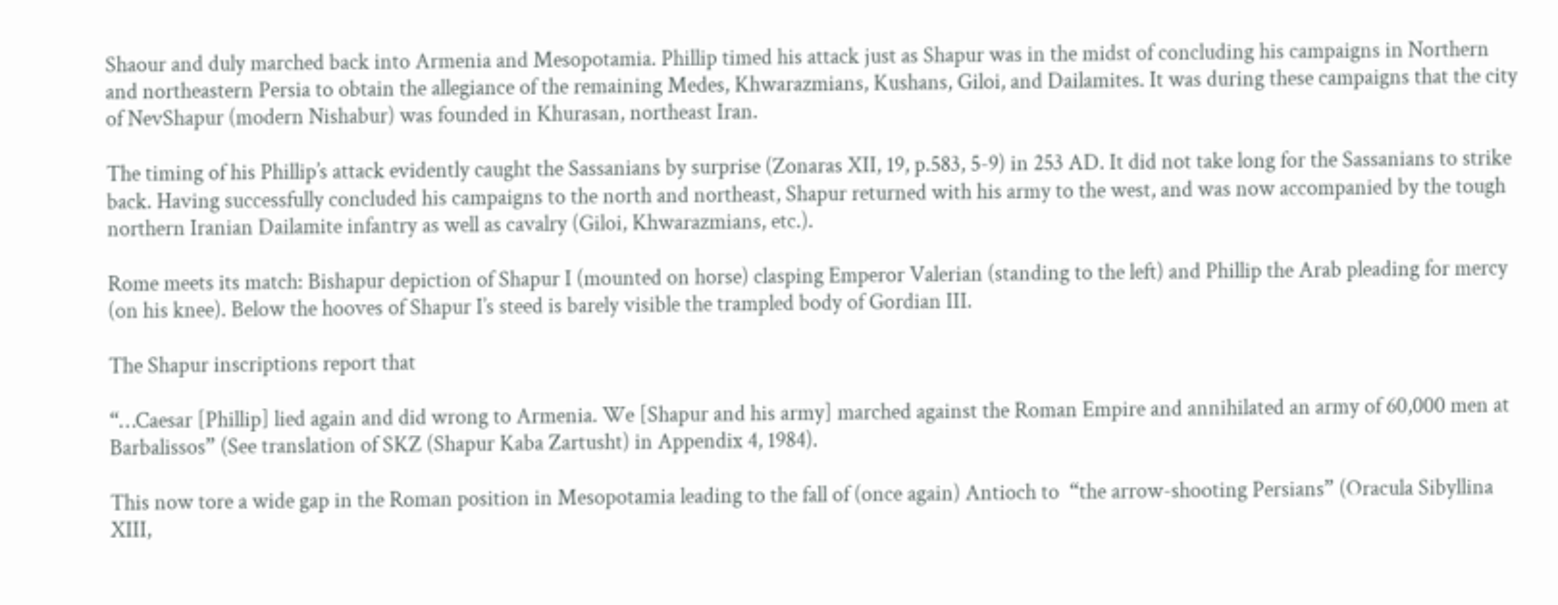Shaour and duly marched back into Armenia and Mesopotamia. Phillip timed his attack just as Shapur was in the midst of concluding his campaigns in Northern and northeastern Persia to obtain the allegiance of the remaining Medes, Khwarazmians, Kushans, Giloi, and Dailamites. It was during these campaigns that the city of NevShapur (modern Nishabur) was founded in Khurasan, northeast Iran.

The timing of his Phillip’s attack evidently caught the Sassanians by surprise (Zonaras XII, 19, p.583, 5-9) in 253 AD. It did not take long for the Sassanians to strike back. Having successfully concluded his campaigns to the north and northeast, Shapur returned with his army to the west, and was now accompanied by the tough northern Iranian Dailamite infantry as well as cavalry (Giloi, Khwarazmians, etc.).

Rome meets its match: Bishapur depiction of Shapur I (mounted on horse) clasping Emperor Valerian (standing to the left) and Phillip the Arab pleading for mercy (on his knee). Below the hooves of Shapur I’s steed is barely visible the trampled body of Gordian III.

The Shapur inscriptions report that

“…Caesar [Phillip] lied again and did wrong to Armenia. We [Shapur and his army] marched against the Roman Empire and annihilated an army of 60,000 men at Barbalissos” (See translation of SKZ (Shapur Kaba Zartusht) in Appendix 4, 1984).

This now tore a wide gap in the Roman position in Mesopotamia leading to the fall of (once again) Antioch to  “the arrow-shooting Persians” (Oracula Sibyllina XIII,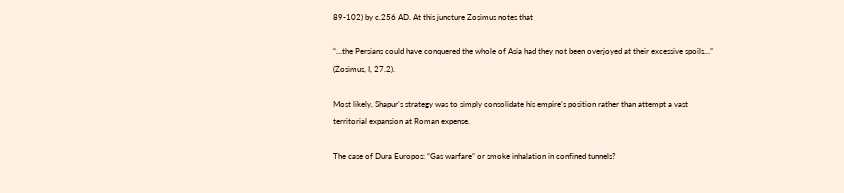89-102) by c.256 AD. At this juncture Zosimus notes that

“…the Persians could have conquered the whole of Asia had they not been overjoyed at their excessive spoils…” (Zosimus, I, 27.2).

Most likely, Shapur’s strategy was to simply consolidate his empire’s position rather than attempt a vast territorial expansion at Roman expense.

The case of Dura Europos: “Gas warfare” or smoke inhalation in confined tunnels?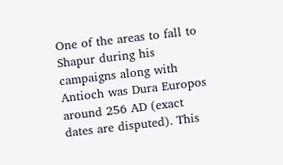One of the areas to fall to Shapur during his campaigns along with Antioch was Dura Europos around 256 AD (exact dates are disputed). This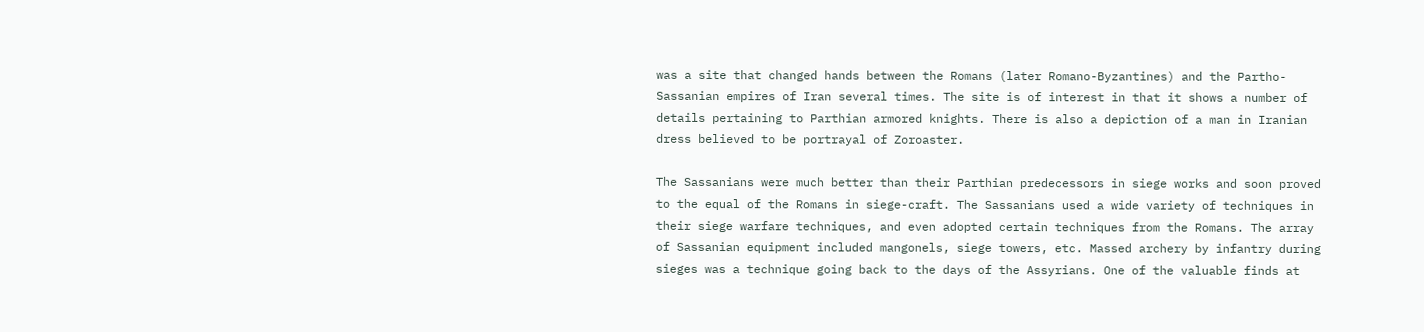was a site that changed hands between the Romans (later Romano-Byzantines) and the Partho-Sassanian empires of Iran several times. The site is of interest in that it shows a number of details pertaining to Parthian armored knights. There is also a depiction of a man in Iranian dress believed to be portrayal of Zoroaster.

The Sassanians were much better than their Parthian predecessors in siege works and soon proved to the equal of the Romans in siege-craft. The Sassanians used a wide variety of techniques in their siege warfare techniques, and even adopted certain techniques from the Romans. The array of Sassanian equipment included mangonels, siege towers, etc. Massed archery by infantry during sieges was a technique going back to the days of the Assyrians. One of the valuable finds at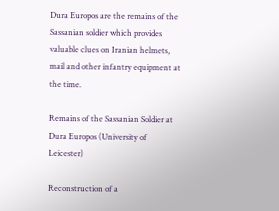Dura Europos are the remains of the Sassanian soldier which provides valuable clues on Iranian helmets, mail and other infantry equipment at the time.

Remains of the Sassanian Soldier at Dura Europos (University of Leicester)

Reconstruction of a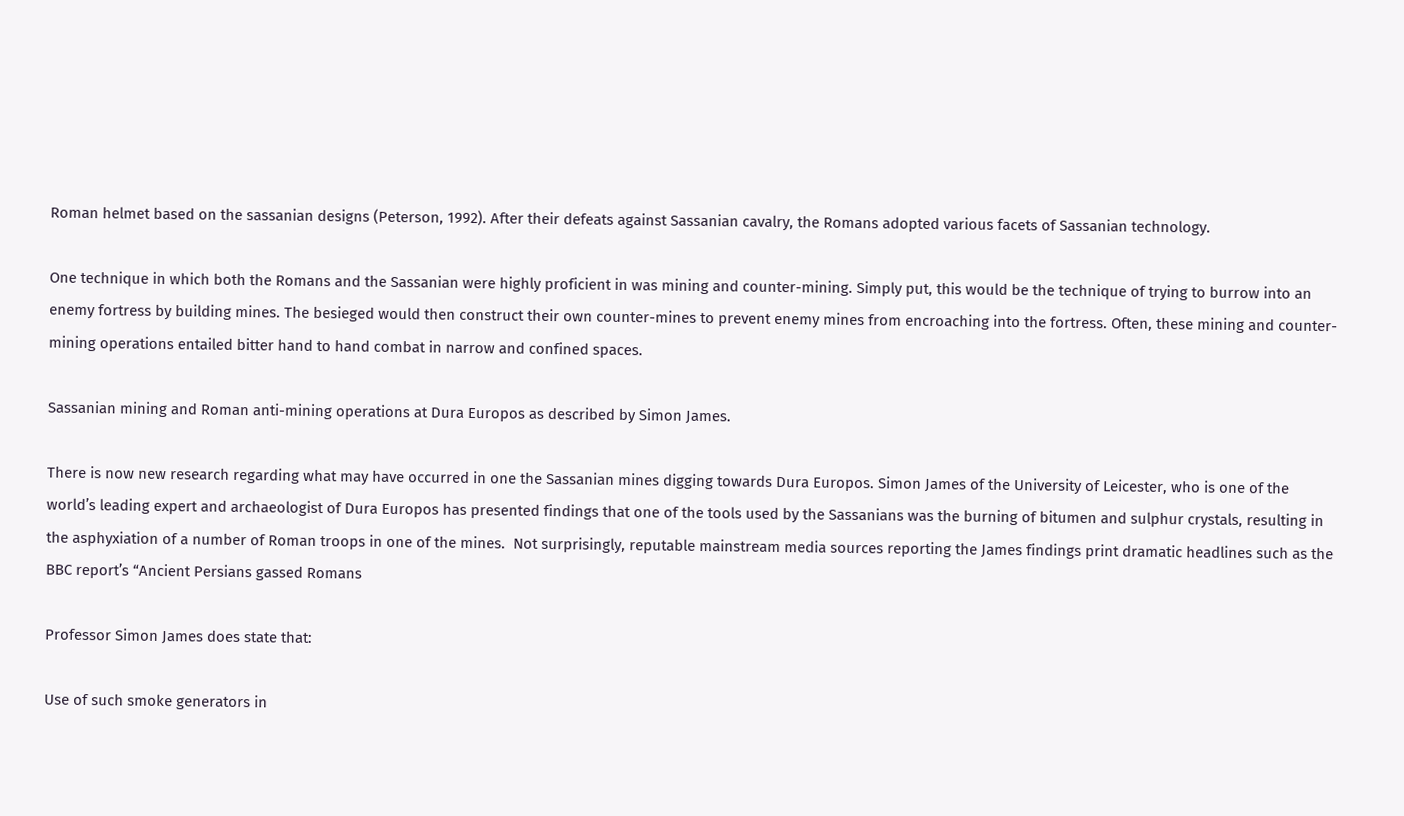Roman helmet based on the sassanian designs (Peterson, 1992). After their defeats against Sassanian cavalry, the Romans adopted various facets of Sassanian technology.

One technique in which both the Romans and the Sassanian were highly proficient in was mining and counter-mining. Simply put, this would be the technique of trying to burrow into an enemy fortress by building mines. The besieged would then construct their own counter-mines to prevent enemy mines from encroaching into the fortress. Often, these mining and counter-mining operations entailed bitter hand to hand combat in narrow and confined spaces.

Sassanian mining and Roman anti-mining operations at Dura Europos as described by Simon James.

There is now new research regarding what may have occurred in one the Sassanian mines digging towards Dura Europos. Simon James of the University of Leicester, who is one of the world’s leading expert and archaeologist of Dura Europos has presented findings that one of the tools used by the Sassanians was the burning of bitumen and sulphur crystals, resulting in the asphyxiation of a number of Roman troops in one of the mines.  Not surprisingly, reputable mainstream media sources reporting the James findings print dramatic headlines such as the BBC report’s “Ancient Persians gassed Romans

Professor Simon James does state that:

Use of such smoke generators in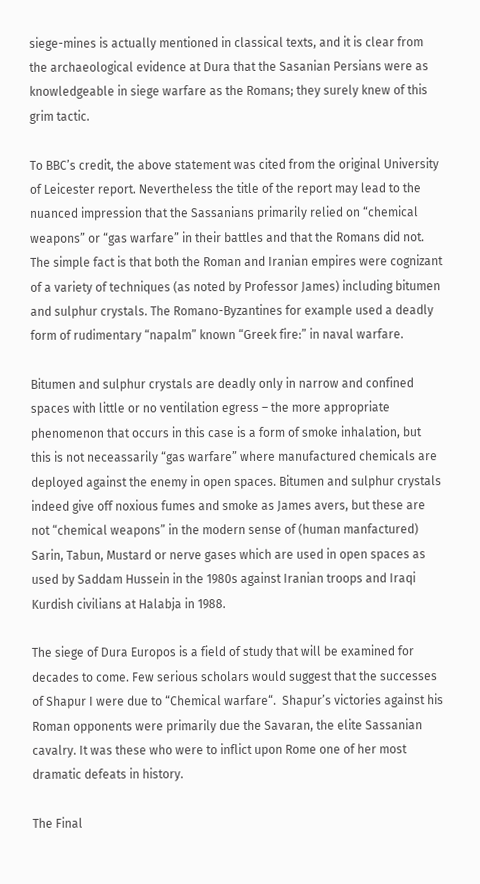siege-mines is actually mentioned in classical texts, and it is clear from the archaeological evidence at Dura that the Sasanian Persians were as knowledgeable in siege warfare as the Romans; they surely knew of this grim tactic.

To BBC’s credit, the above statement was cited from the original University of Leicester report. Nevertheless the title of the report may lead to the nuanced impression that the Sassanians primarily relied on “chemical weapons” or “gas warfare” in their battles and that the Romans did not. The simple fact is that both the Roman and Iranian empires were cognizant of a variety of techniques (as noted by Professor James) including bitumen and sulphur crystals. The Romano-Byzantines for example used a deadly form of rudimentary “napalm” known “Greek fire:” in naval warfare.

Bitumen and sulphur crystals are deadly only in narrow and confined spaces with little or no ventilation egress – the more appropriate phenomenon that occurs in this case is a form of smoke inhalation, but this is not neceassarily “gas warfare” where manufactured chemicals are deployed against the enemy in open spaces. Bitumen and sulphur crystals indeed give off noxious fumes and smoke as James avers, but these are not “chemical weapons” in the modern sense of (human manfactured) Sarin, Tabun, Mustard or nerve gases which are used in open spaces as used by Saddam Hussein in the 1980s against Iranian troops and Iraqi Kurdish civilians at Halabja in 1988.

The siege of Dura Europos is a field of study that will be examined for decades to come. Few serious scholars would suggest that the successes of Shapur I were due to “Chemical warfare“.  Shapur’s victories against his Roman opponents were primarily due the Savaran, the elite Sassanian cavalry. It was these who were to inflict upon Rome one of her most dramatic defeats in history.

The Final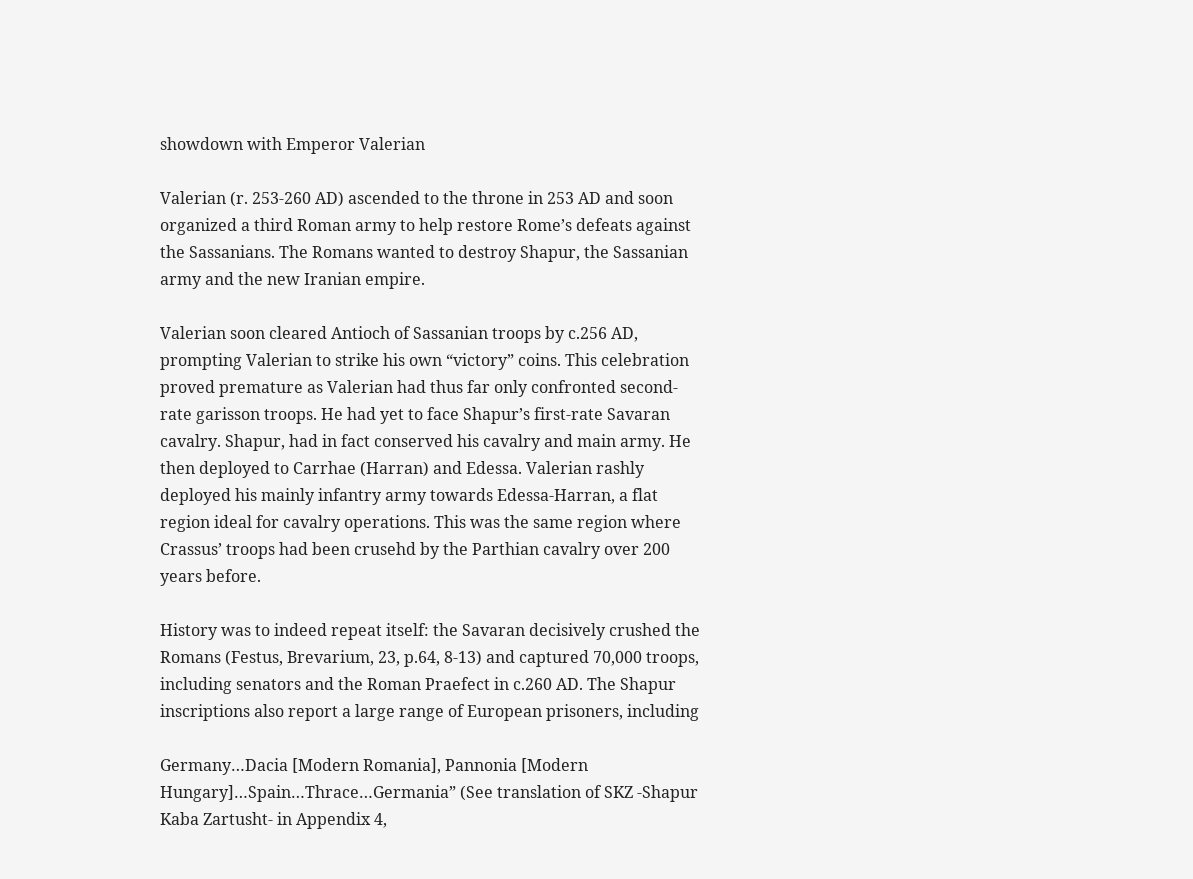showdown with Emperor Valerian

Valerian (r. 253-260 AD) ascended to the throne in 253 AD and soon organized a third Roman army to help restore Rome’s defeats against the Sassanians. The Romans wanted to destroy Shapur, the Sassanian army and the new Iranian empire.

Valerian soon cleared Antioch of Sassanian troops by c.256 AD, prompting Valerian to strike his own “victory” coins. This celebration proved premature as Valerian had thus far only confronted second-rate garisson troops. He had yet to face Shapur’s first-rate Savaran cavalry. Shapur, had in fact conserved his cavalry and main army. He then deployed to Carrhae (Harran) and Edessa. Valerian rashly deployed his mainly infantry army towards Edessa-Harran, a flat region ideal for cavalry operations. This was the same region where Crassus’ troops had been crusehd by the Parthian cavalry over 200 years before.

History was to indeed repeat itself: the Savaran decisively crushed the Romans (Festus, Brevarium, 23, p.64, 8-13) and captured 70,000 troops, including senators and the Roman Praefect in c.260 AD. The Shapur inscriptions also report a large range of European prisoners, including

Germany…Dacia [Modern Romania], Pannonia [Modern Hungary]…Spain…Thrace…Germania” (See translation of SKZ -Shapur Kaba Zartusht- in Appendix 4,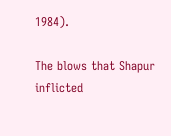1984).

The blows that Shapur inflicted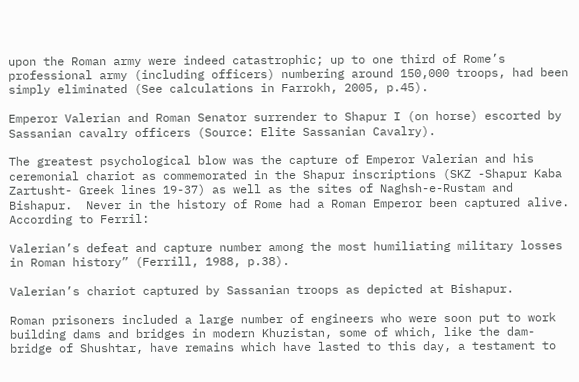upon the Roman army were indeed catastrophic; up to one third of Rome’s professional army (including officers) numbering around 150,000 troops, had been simply eliminated (See calculations in Farrokh, 2005, p.45).

Emperor Valerian and Roman Senator surrender to Shapur I (on horse) escorted by Sassanian cavalry officers (Source: Elite Sassanian Cavalry).

The greatest psychological blow was the capture of Emperor Valerian and his ceremonial chariot as commemorated in the Shapur inscriptions (SKZ -Shapur Kaba Zartusht- Greek lines 19-37) as well as the sites of Naghsh-e-Rustam and Bishapur.  Never in the history of Rome had a Roman Emperor been captured alive. According to Ferril:

Valerian’s defeat and capture number among the most humiliating military losses in Roman history” (Ferrill, 1988, p.38).

Valerian’s chariot captured by Sassanian troops as depicted at Bishapur.

Roman prisoners included a large number of engineers who were soon put to work building dams and bridges in modern Khuzistan, some of which, like the dam-bridge of Shushtar, have remains which have lasted to this day, a testament to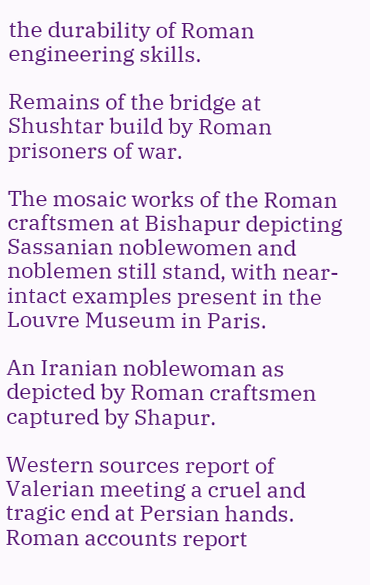the durability of Roman engineering skills.

Remains of the bridge at Shushtar build by Roman prisoners of war.

The mosaic works of the Roman craftsmen at Bishapur depicting Sassanian noblewomen and noblemen still stand, with near-intact examples present in the Louvre Museum in Paris.

An Iranian noblewoman as depicted by Roman craftsmen captured by Shapur.

Western sources report of Valerian meeting a cruel and tragic end at Persian hands. Roman accounts report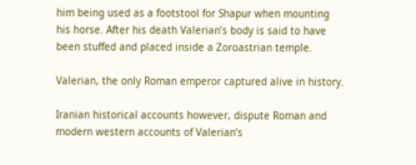him being used as a footstool for Shapur when mounting his horse. After his death Valerian’s body is said to have been stuffed and placed inside a Zoroastrian temple.

Valerian, the only Roman emperor captured alive in history.

Iranian historical accounts however, dispute Roman and modern western accounts of Valerian’s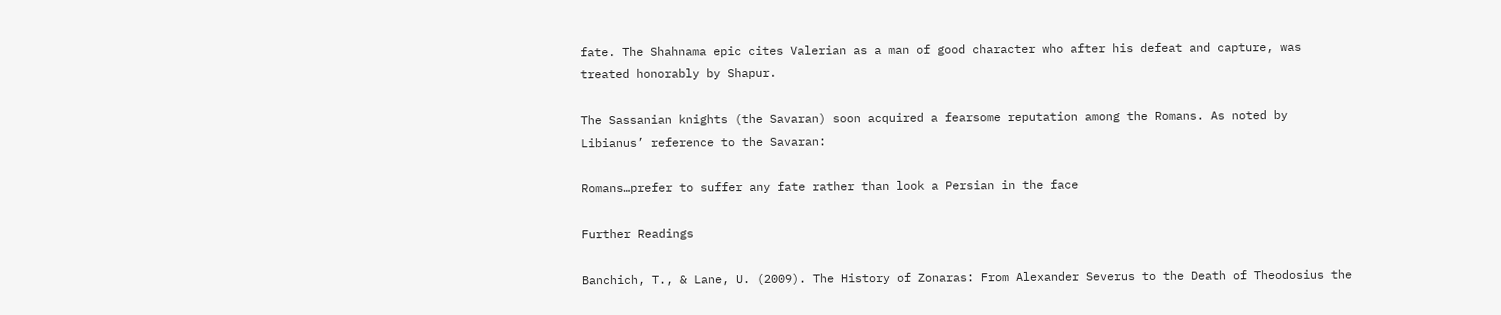fate. The Shahnama epic cites Valerian as a man of good character who after his defeat and capture, was treated honorably by Shapur.

The Sassanian knights (the Savaran) soon acquired a fearsome reputation among the Romans. As noted by Libianus’ reference to the Savaran:

Romans…prefer to suffer any fate rather than look a Persian in the face

Further Readings

Banchich, T., & Lane, U. (2009). The History of Zonaras: From Alexander Severus to the Death of Theodosius the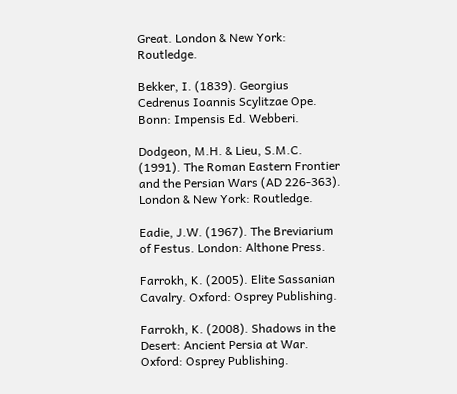Great. London & New York: Routledge.

Bekker, I. (1839). Georgius Cedrenus Ioannis Scylitzae Ope. Bonn: Impensis Ed. Webberi.

Dodgeon, M.H. & Lieu, S.M.C. (1991). The Roman Eastern Frontier and the Persian Wars (AD 226-363). London & New York: Routledge.

Eadie, J.W. (1967). The Breviarium of Festus. London: Althone Press.

Farrokh, K. (2005). Elite Sassanian Cavalry. Oxford: Osprey Publishing.

Farrokh, K. (2008). Shadows in the Desert: Ancient Persia at War.  Oxford: Osprey Publishing.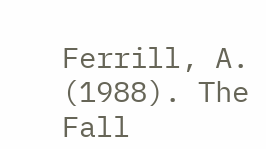Ferrill, A. (1988). The Fall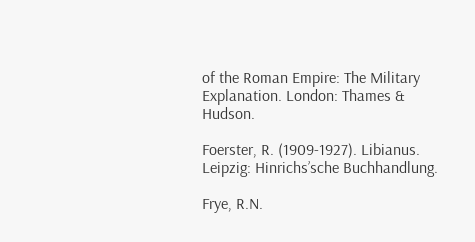of the Roman Empire: The Military Explanation. London: Thames & Hudson.

Foerster, R. (1909-1927). Libianus. Leipzig: Hinrichs’sche Buchhandlung.

Frye, R.N.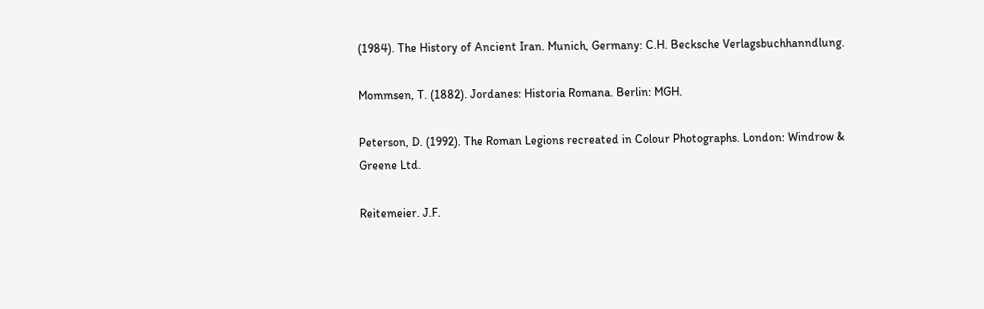(1984). The History of Ancient Iran. Munich, Germany: C.H. Becksche Verlagsbuchhanndlung.

Mommsen, T. (1882). Jordanes: Historia Romana. Berlin: MGH.

Peterson, D. (1992). The Roman Legions recreated in Colour Photographs. London: Windrow & Greene Ltd.

Reitemeier. J.F.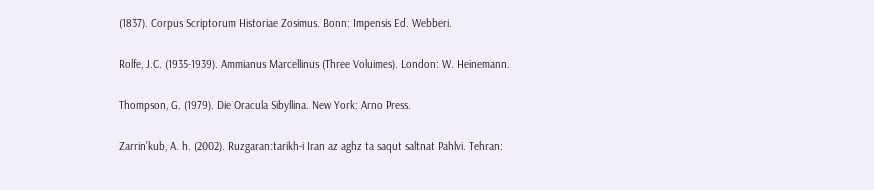(1837). Corpus Scriptorum Historiae Zosimus. Bonn: Impensis Ed. Webberi.

Rolfe, J.C. (1935-1939). Ammianus Marcellinus (Three Voluimes). London: W. Heinemann.

Thompson, G. (1979). Die Oracula Sibyllina. New York: Arno Press.

Zarrin’kub, A. h. (2002). Ruzgaran:tarikh-i Iran az aghz ta saqut saltnat Pahlvi. Tehran: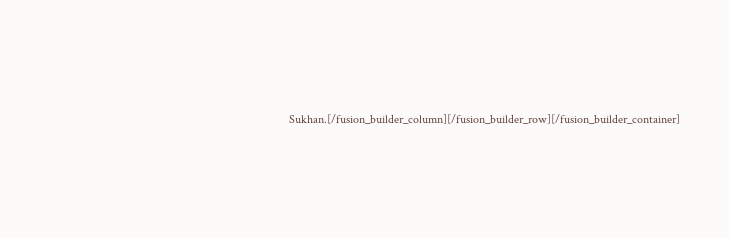Sukhan.[/fusion_builder_column][/fusion_builder_row][/fusion_builder_container]